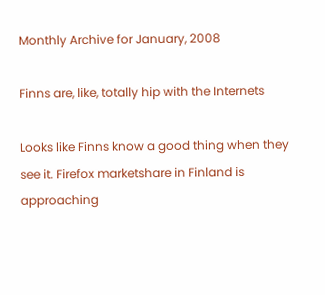Monthly Archive for January, 2008

Finns are, like, totally hip with the Internets

Looks like Finns know a good thing when they see it. Firefox marketshare in Finland is approaching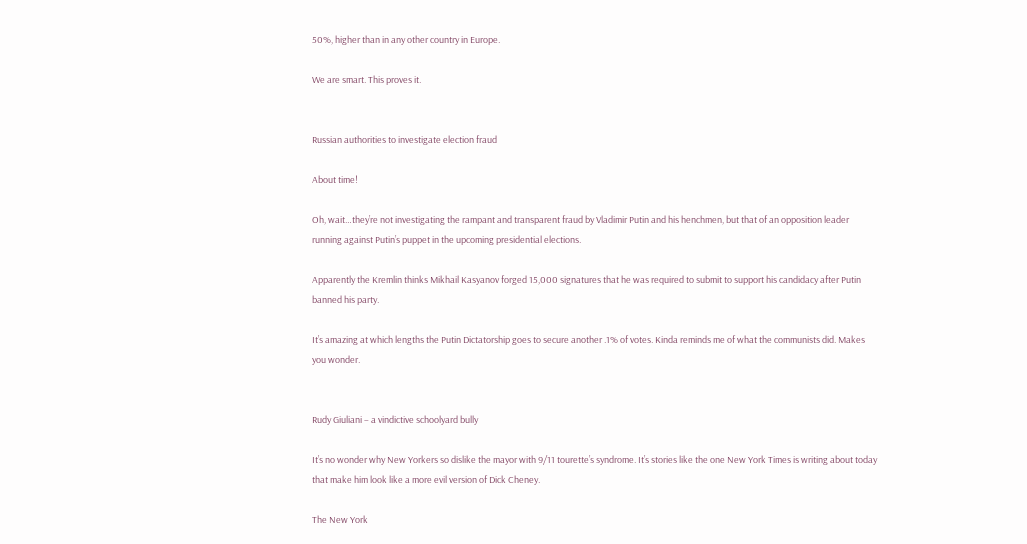50%, higher than in any other country in Europe.

We are smart. This proves it.


Russian authorities to investigate election fraud

About time!

Oh, wait…they’re not investigating the rampant and transparent fraud by Vladimir Putin and his henchmen, but that of an opposition leader running against Putin’s puppet in the upcoming presidential elections.

Apparently the Kremlin thinks Mikhail Kasyanov forged 15,000 signatures that he was required to submit to support his candidacy after Putin banned his party.

It’s amazing at which lengths the Putin Dictatorship goes to secure another .1% of votes. Kinda reminds me of what the communists did. Makes you wonder.


Rudy Giuliani – a vindictive schoolyard bully

It’s no wonder why New Yorkers so dislike the mayor with 9/11 tourette’s syndrome. It’s stories like the one New York Times is writing about today that make him look like a more evil version of Dick Cheney.

The New York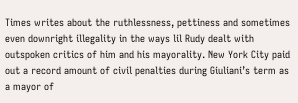Times writes about the ruthlessness, pettiness and sometimes even downright illegality in the ways lil Rudy dealt with outspoken critics of him and his mayorality. New York City paid out a record amount of civil penalties during Giuliani’s term as a mayor of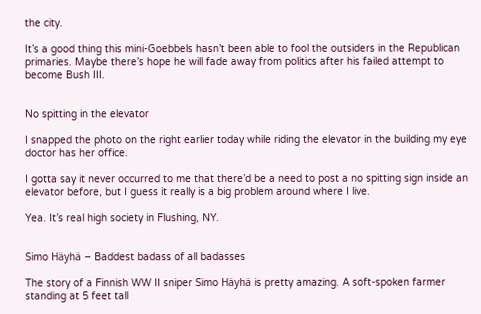the city.

It’s a good thing this mini-Goebbels hasn’t been able to fool the outsiders in the Republican primaries. Maybe there’s hope he will fade away from politics after his failed attempt to become Bush III.


No spitting in the elevator

I snapped the photo on the right earlier today while riding the elevator in the building my eye doctor has her office.

I gotta say it never occurred to me that there’d be a need to post a no spitting sign inside an elevator before, but I guess it really is a big problem around where I live.

Yea. It’s real high society in Flushing, NY.


Simo Häyhä – Baddest badass of all badasses

The story of a Finnish WW II sniper Simo Häyhä is pretty amazing. A soft-spoken farmer standing at 5 feet tall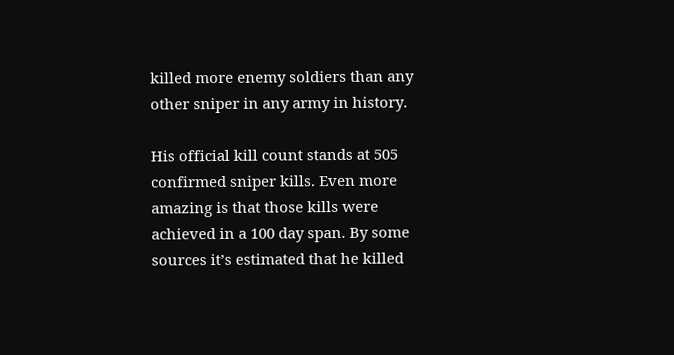killed more enemy soldiers than any other sniper in any army in history.

His official kill count stands at 505 confirmed sniper kills. Even more amazing is that those kills were achieved in a 100 day span. By some sources it’s estimated that he killed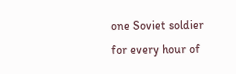one Soviet soldier for every hour of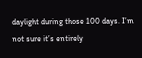daylight during those 100 days. I’m not sure it’s entirely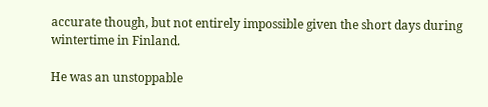accurate though, but not entirely impossible given the short days during wintertime in Finland.

He was an unstoppable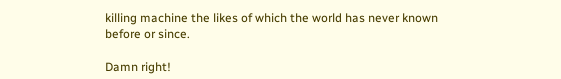killing machine the likes of which the world has never known before or since.

Damn right!